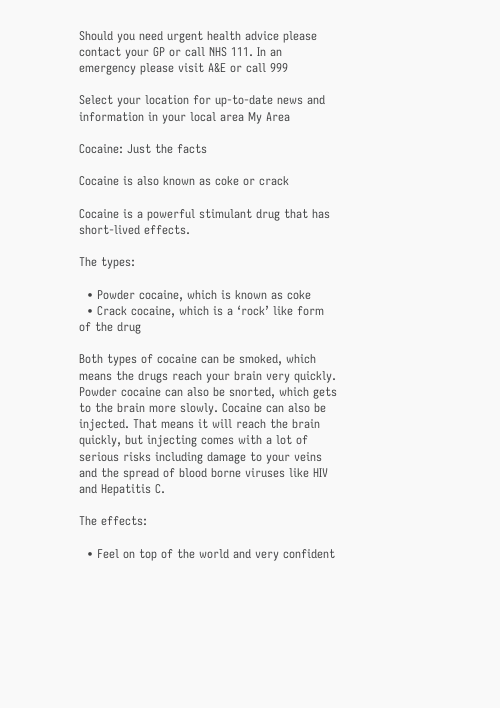Should you need urgent health advice please contact your GP or call NHS 111. In an emergency please visit A&E or call 999

Select your location for up-to-date news and information in your local area My Area

Cocaine: Just the facts

Cocaine is also known as coke or crack

Cocaine is a powerful stimulant drug that has short-lived effects.

The types:

  • Powder cocaine, which is known as coke
  • Crack cocaine, which is a ‘rock’ like form of the drug

Both types of cocaine can be smoked, which means the drugs reach your brain very quickly. Powder cocaine can also be snorted, which gets to the brain more slowly. Cocaine can also be injected. That means it will reach the brain quickly, but injecting comes with a lot of serious risks including damage to your veins and the spread of blood borne viruses like HIV and Hepatitis C.

The effects:

  • Feel on top of the world and very confident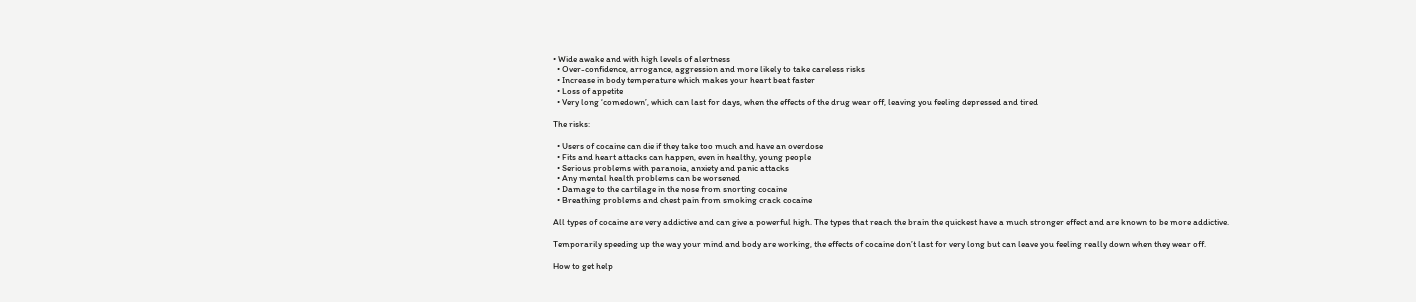• Wide awake and with high levels of alertness
  • Over-confidence, arrogance, aggression and more likely to take careless risks
  • Increase in body temperature which makes your heart beat faster
  • Loss of appetite
  • Very long ‘comedown’, which can last for days, when the effects of the drug wear off, leaving you feeling depressed and tired

The risks:

  • Users of cocaine can die if they take too much and have an overdose
  • Fits and heart attacks can happen, even in healthy, young people
  • Serious problems with paranoia, anxiety and panic attacks
  • Any mental health problems can be worsened
  • Damage to the cartilage in the nose from snorting cocaine
  • Breathing problems and chest pain from smoking crack cocaine

All types of cocaine are very addictive and can give a powerful high. The types that reach the brain the quickest have a much stronger effect and are known to be more addictive.

Temporarily speeding up the way your mind and body are working, the effects of cocaine don’t last for very long but can leave you feeling really down when they wear off.

How to get help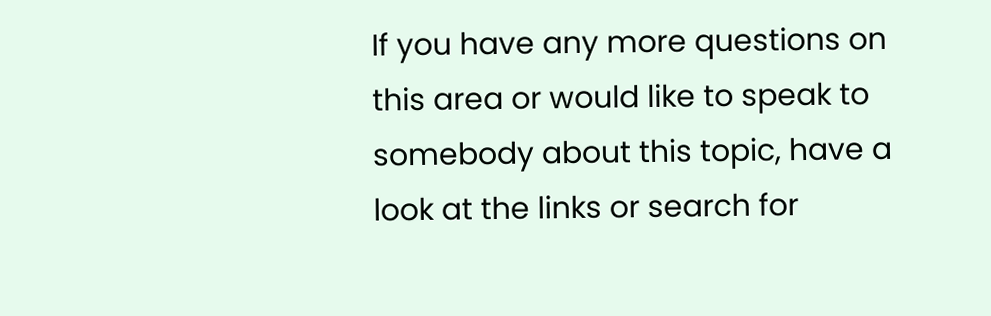If you have any more questions on this area or would like to speak to somebody about this topic, have a look at the links or search for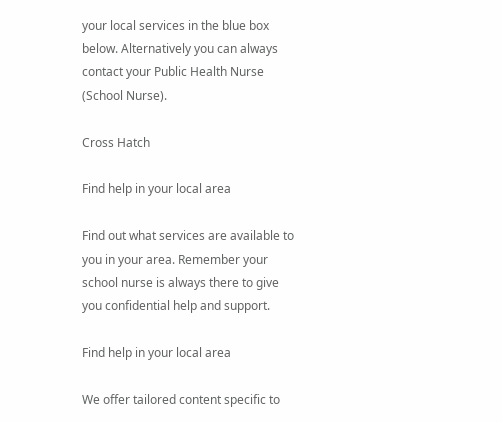your local services in the blue box below. Alternatively you can always contact your Public Health Nurse (School Nurse).

Cross Hatch

Find help in your local area

Find out what services are available to you in your area. Remember your school nurse is always there to give you confidential help and support.

Find help in your local area

We offer tailored content specific to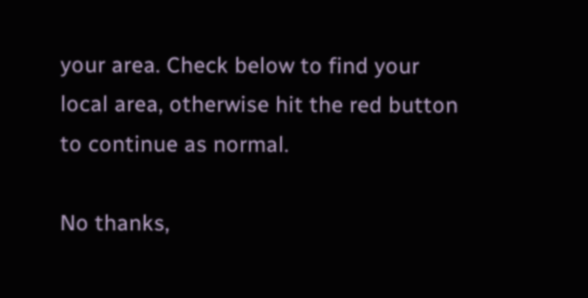your area. Check below to find your local area, otherwise hit the red button to continue as normal.

No thanks,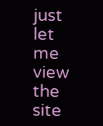just let me view the site